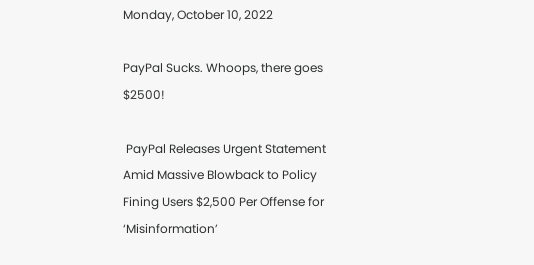Monday, October 10, 2022

PayPal Sucks. Whoops, there goes $2500!

 PayPal Releases Urgent Statement Amid Massive Blowback to Policy Fining Users $2,500 Per Offense for ‘Misinformation’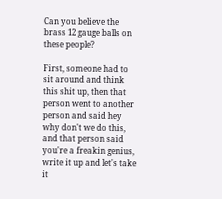Can you believe the brass 12 gauge balls on these people?

First, someone had to sit around and think this shit up, then that person went to another person and said hey why don't we do this, and that person said you're a freakin genius, write it up and let's take it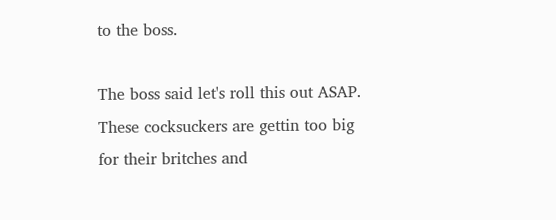to the boss.

The boss said let's roll this out ASAP. These cocksuckers are gettin too big for their britches and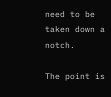need to be taken down a notch.

The point is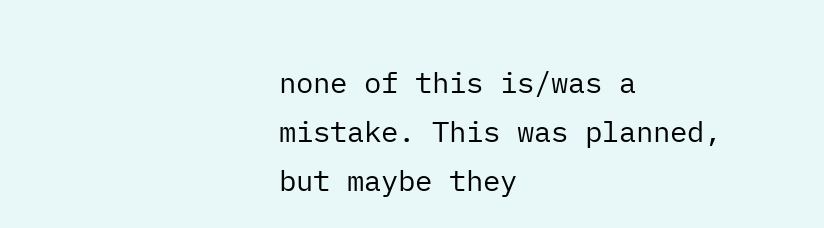none of this is/was a mistake. This was planned, but maybe they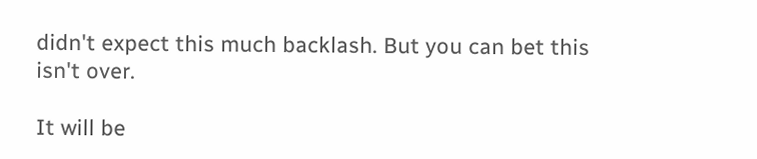didn't expect this much backlash. But you can bet this isn't over.

It will be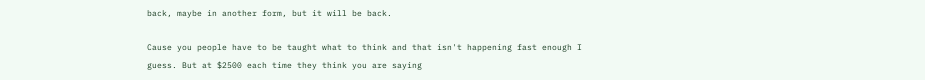back, maybe in another form, but it will be back.

Cause you people have to be taught what to think and that isn't happening fast enough I guess. But at $2500 each time they think you are saying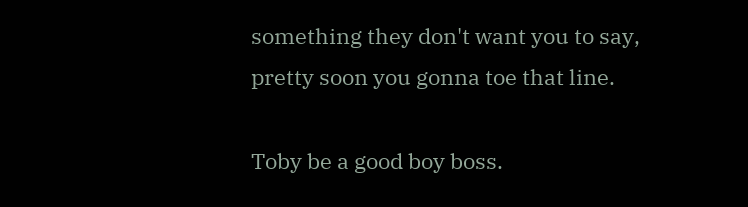something they don't want you to say, pretty soon you gonna toe that line.

Toby be a good boy boss.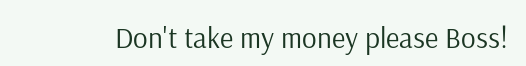Don't take my money please Boss!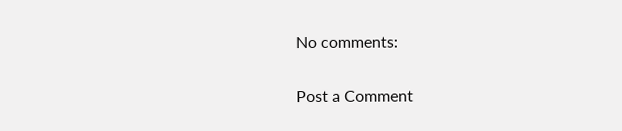No comments:

Post a Comment